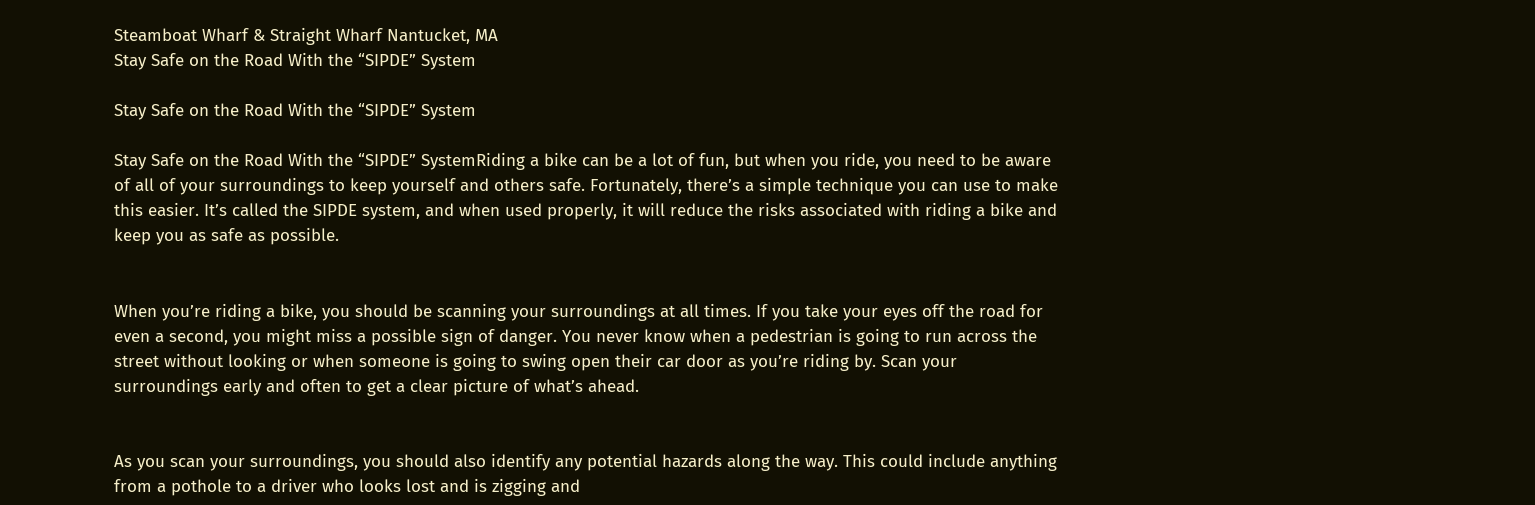Steamboat Wharf & Straight Wharf Nantucket, MA
Stay Safe on the Road With the “SIPDE” System

Stay Safe on the Road With the “SIPDE” System

Stay Safe on the Road With the “SIPDE” SystemRiding a bike can be a lot of fun, but when you ride, you need to be aware of all of your surroundings to keep yourself and others safe. Fortunately, there’s a simple technique you can use to make this easier. It’s called the SIPDE system, and when used properly, it will reduce the risks associated with riding a bike and keep you as safe as possible.


When you’re riding a bike, you should be scanning your surroundings at all times. If you take your eyes off the road for even a second, you might miss a possible sign of danger. You never know when a pedestrian is going to run across the street without looking or when someone is going to swing open their car door as you’re riding by. Scan your surroundings early and often to get a clear picture of what’s ahead.


As you scan your surroundings, you should also identify any potential hazards along the way. This could include anything from a pothole to a driver who looks lost and is zigging and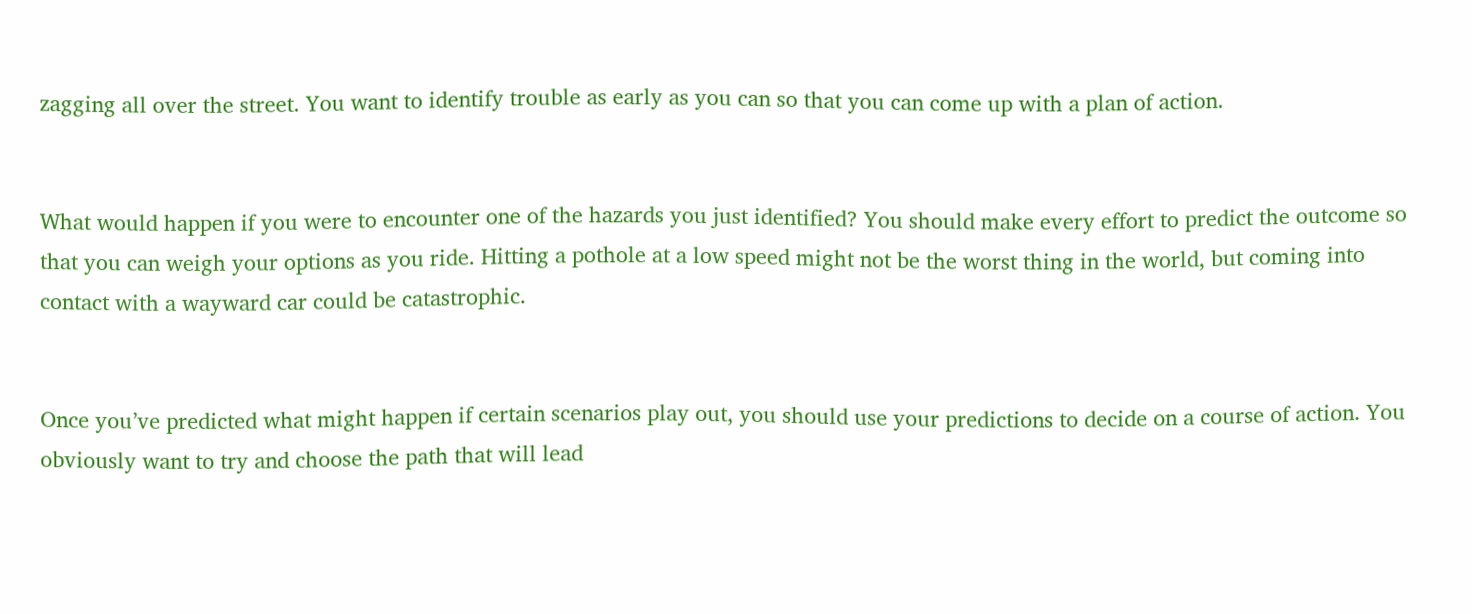zagging all over the street. You want to identify trouble as early as you can so that you can come up with a plan of action.


What would happen if you were to encounter one of the hazards you just identified? You should make every effort to predict the outcome so that you can weigh your options as you ride. Hitting a pothole at a low speed might not be the worst thing in the world, but coming into contact with a wayward car could be catastrophic.


Once you’ve predicted what might happen if certain scenarios play out, you should use your predictions to decide on a course of action. You obviously want to try and choose the path that will lead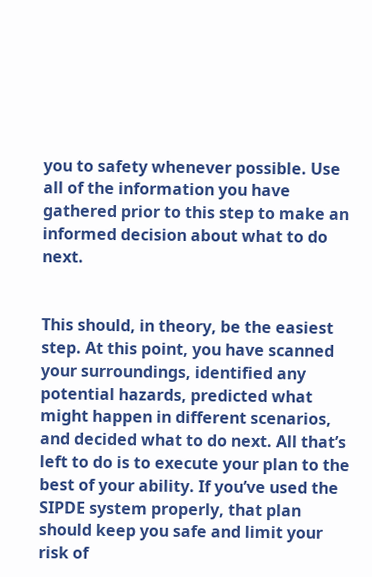you to safety whenever possible. Use all of the information you have gathered prior to this step to make an informed decision about what to do next.


This should, in theory, be the easiest step. At this point, you have scanned your surroundings, identified any potential hazards, predicted what might happen in different scenarios, and decided what to do next. All that’s left to do is to execute your plan to the best of your ability. If you’ve used the SIPDE system properly, that plan should keep you safe and limit your risk of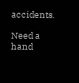accidents.

Need a hand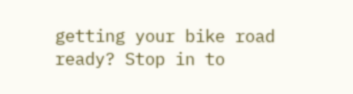getting your bike road ready? Stop in to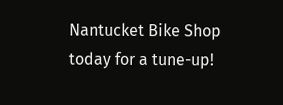Nantucket Bike Shop today for a tune-up!